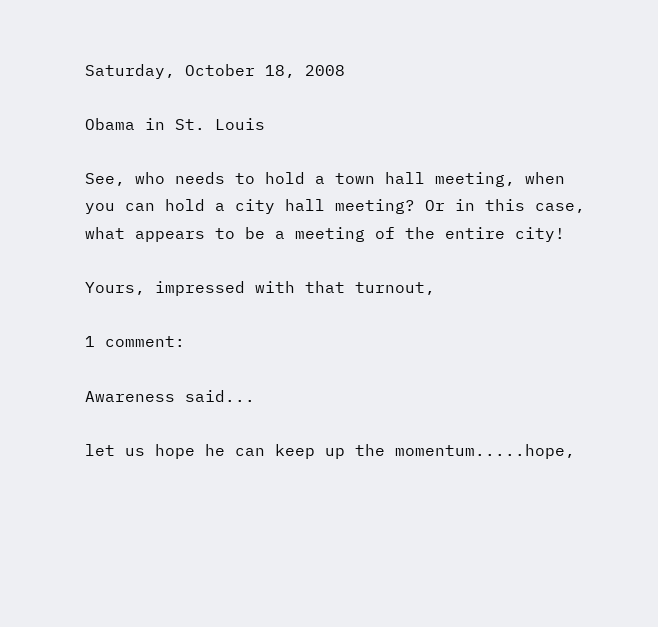Saturday, October 18, 2008

Obama in St. Louis

See, who needs to hold a town hall meeting, when you can hold a city hall meeting? Or in this case, what appears to be a meeting of the entire city!

Yours, impressed with that turnout,

1 comment:

Awareness said...

let us hope he can keep up the momentum.....hope,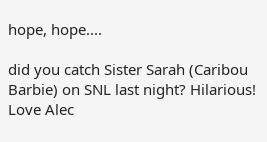hope, hope....

did you catch Sister Sarah (Caribou Barbie) on SNL last night? Hilarious! Love Alec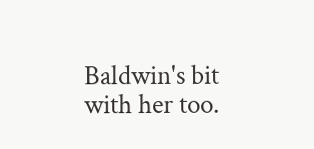Baldwin's bit with her too.